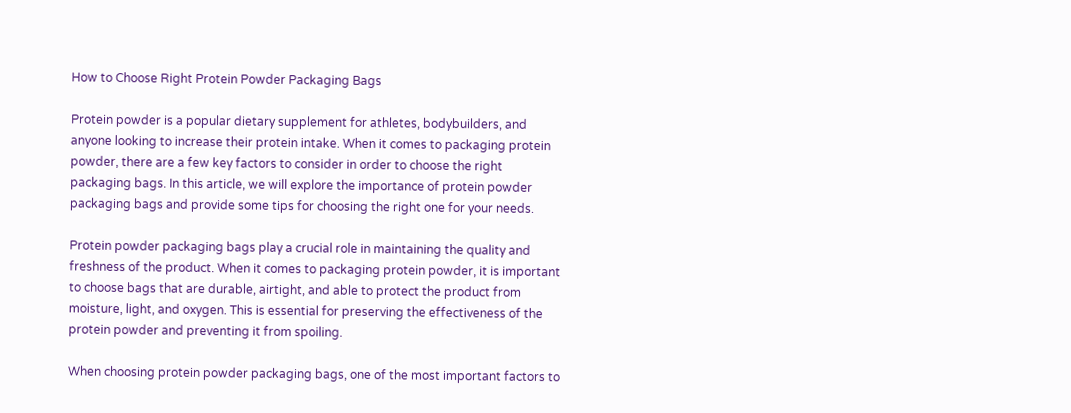How to Choose Right Protein Powder Packaging Bags

Protein powder is a popular dietary supplement for athletes, bodybuilders, and anyone looking to increase their protein intake. When it comes to packaging protein powder, there are a few key factors to consider in order to choose the right packaging bags. In this article, we will explore the importance of protein powder packaging bags and provide some tips for choosing the right one for your needs.

Protein powder packaging bags play a crucial role in maintaining the quality and freshness of the product. When it comes to packaging protein powder, it is important to choose bags that are durable, airtight, and able to protect the product from moisture, light, and oxygen. This is essential for preserving the effectiveness of the protein powder and preventing it from spoiling.

When choosing protein powder packaging bags, one of the most important factors to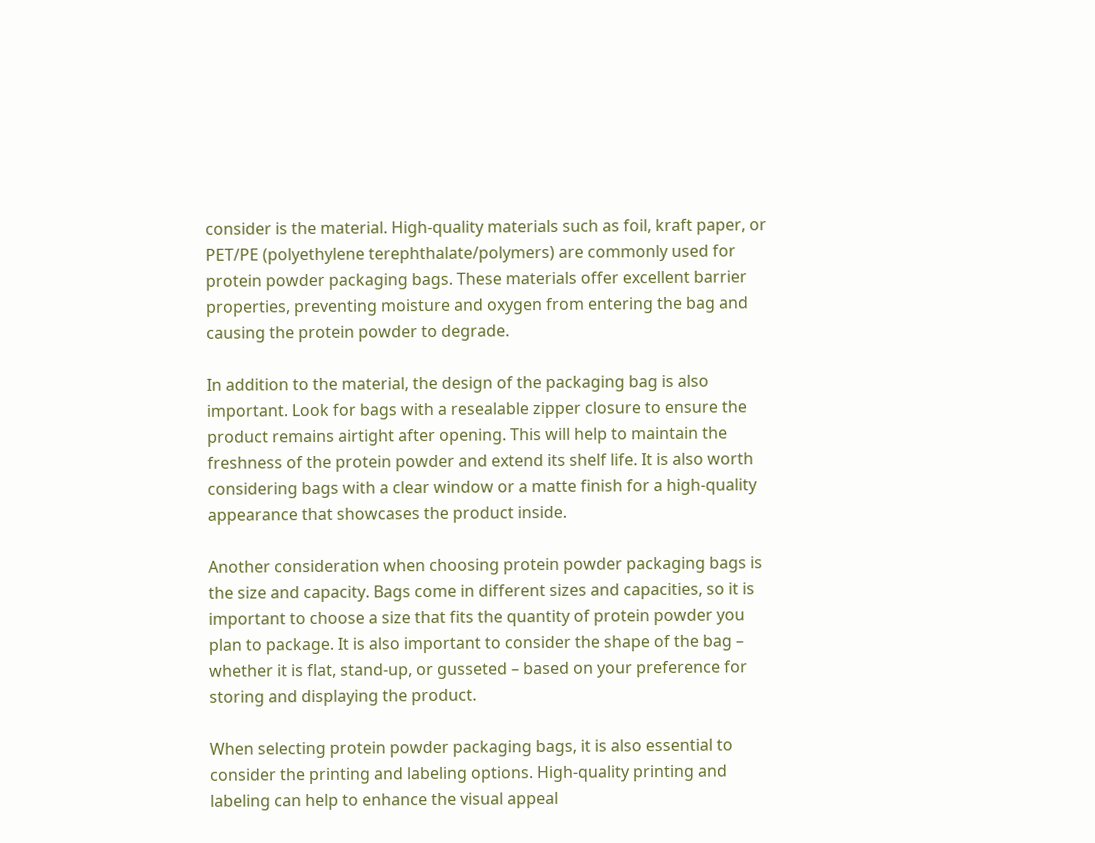consider is the material. High-quality materials such as foil, kraft paper, or PET/PE (polyethylene terephthalate/polymers) are commonly used for protein powder packaging bags. These materials offer excellent barrier properties, preventing moisture and oxygen from entering the bag and causing the protein powder to degrade.

In addition to the material, the design of the packaging bag is also important. Look for bags with a resealable zipper closure to ensure the product remains airtight after opening. This will help to maintain the freshness of the protein powder and extend its shelf life. It is also worth considering bags with a clear window or a matte finish for a high-quality appearance that showcases the product inside.

Another consideration when choosing protein powder packaging bags is the size and capacity. Bags come in different sizes and capacities, so it is important to choose a size that fits the quantity of protein powder you plan to package. It is also important to consider the shape of the bag – whether it is flat, stand-up, or gusseted – based on your preference for storing and displaying the product.

When selecting protein powder packaging bags, it is also essential to consider the printing and labeling options. High-quality printing and labeling can help to enhance the visual appeal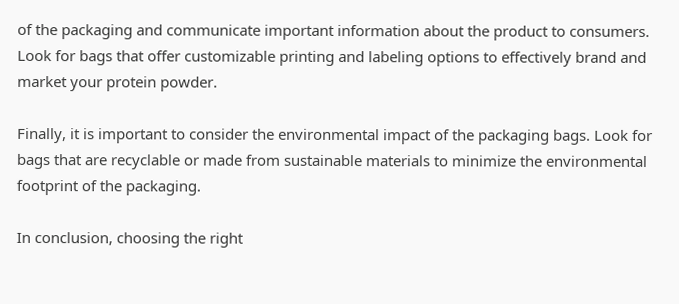of the packaging and communicate important information about the product to consumers. Look for bags that offer customizable printing and labeling options to effectively brand and market your protein powder.

Finally, it is important to consider the environmental impact of the packaging bags. Look for bags that are recyclable or made from sustainable materials to minimize the environmental footprint of the packaging.

In conclusion, choosing the right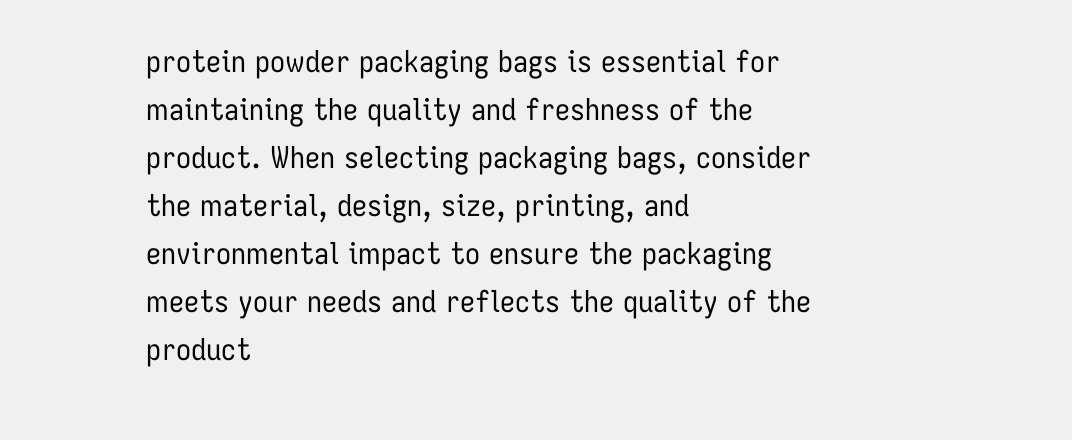protein powder packaging bags is essential for maintaining the quality and freshness of the product. When selecting packaging bags, consider the material, design, size, printing, and environmental impact to ensure the packaging meets your needs and reflects the quality of the product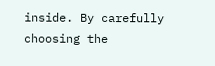inside. By carefully choosing the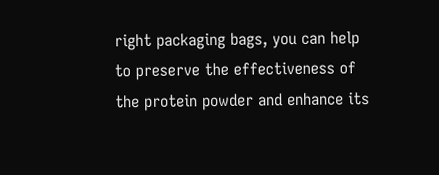right packaging bags, you can help to preserve the effectiveness of the protein powder and enhance its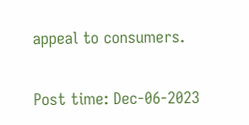appeal to consumers.

Post time: Dec-06-2023